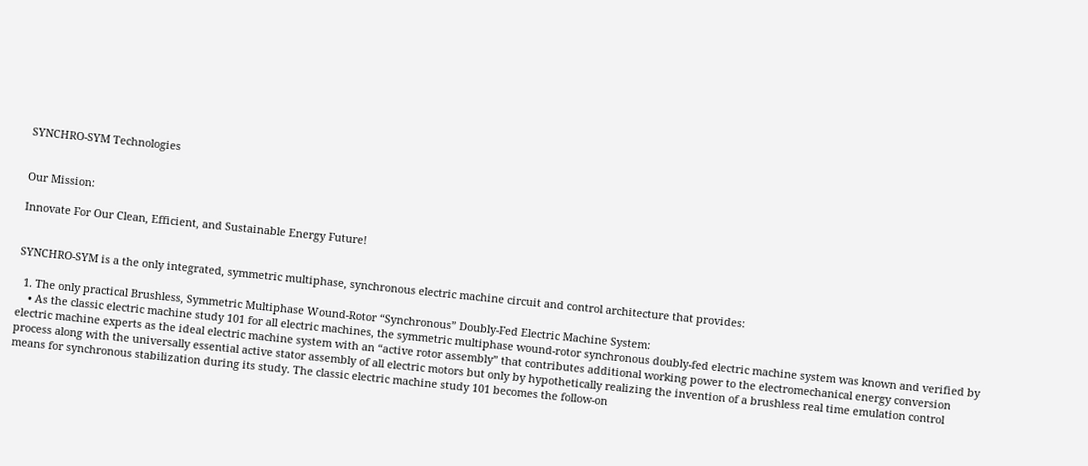SYNCHRO-SYM Technologies


Our Mission:

Innovate For Our Clean, Efficient, and Sustainable Energy Future!


SYNCHRO-SYM is a the only integrated, symmetric multiphase, synchronous electric machine circuit and control architecture that provides:

  1. The only practical Brushless, Symmetric Multiphase Wound-Rotor “Synchronous” Doubly-Fed Electric Machine System:
    • As the classic electric machine study 101 for all electric machines, the symmetric multiphase wound-rotor synchronous doubly-fed electric machine system was known and verified by electric machine experts as the ideal electric machine system with an “active rotor assembly” that contributes additional working power to the electromechanical energy conversion process along with the universally essential active stator assembly of all electric motors but only by hypothetically realizing the invention of a brushless real time emulation control means for synchronous stabilization during its study. The classic electric machine study 101 becomes the follow-on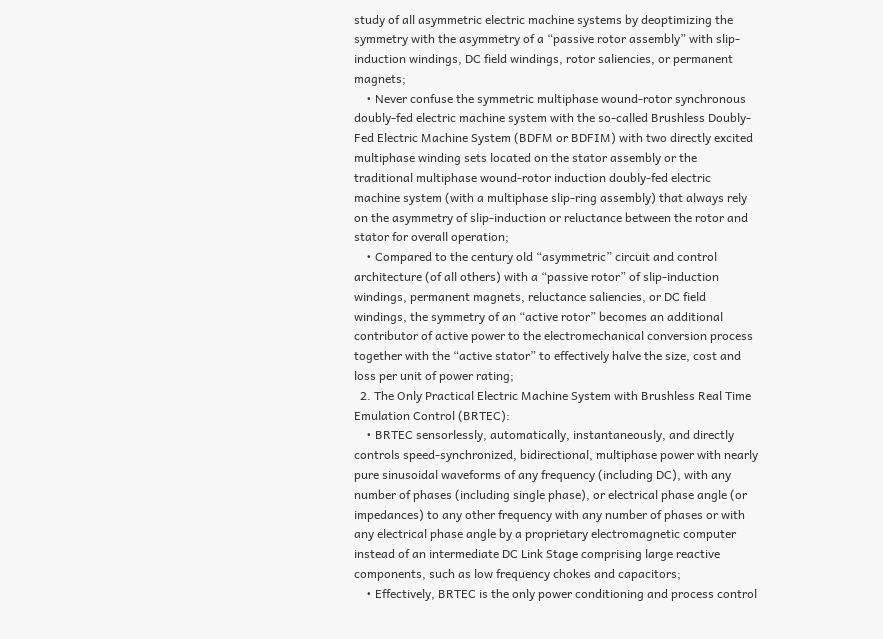study of all asymmetric electric machine systems by deoptimizing the symmetry with the asymmetry of a “passive rotor assembly” with slip-induction windings, DC field windings, rotor saliencies, or permanent magnets;
    • Never confuse the symmetric multiphase wound-rotor synchronous doubly-fed electric machine system with the so-called Brushless Doubly-Fed Electric Machine System (BDFM or BDFIM) with two directly excited multiphase winding sets located on the stator assembly or the traditional multiphase wound-rotor induction doubly-fed electric machine system (with a multiphase slip-ring assembly) that always rely on the asymmetry of slip-induction or reluctance between the rotor and stator for overall operation;
    • Compared to the century old “asymmetric” circuit and control architecture (of all others) with a “passive rotor” of slip-induction windings, permanent magnets, reluctance saliencies, or DC field windings, the symmetry of an “active rotor” becomes an additional contributor of active power to the electromechanical conversion process together with the “active stator” to effectively halve the size, cost and loss per unit of power rating;
  2. The Only Practical Electric Machine System with Brushless Real Time Emulation Control (BRTEC):
    • BRTEC sensorlessly, automatically, instantaneously, and directly controls speed-synchronized, bidirectional, multiphase power with nearly pure sinusoidal waveforms of any frequency (including DC), with any number of phases (including single phase), or electrical phase angle (or impedances) to any other frequency with any number of phases or with any electrical phase angle by a proprietary electromagnetic computer instead of an intermediate DC Link Stage comprising large reactive components, such as low frequency chokes and capacitors;
    • Effectively, BRTEC is the only power conditioning and process control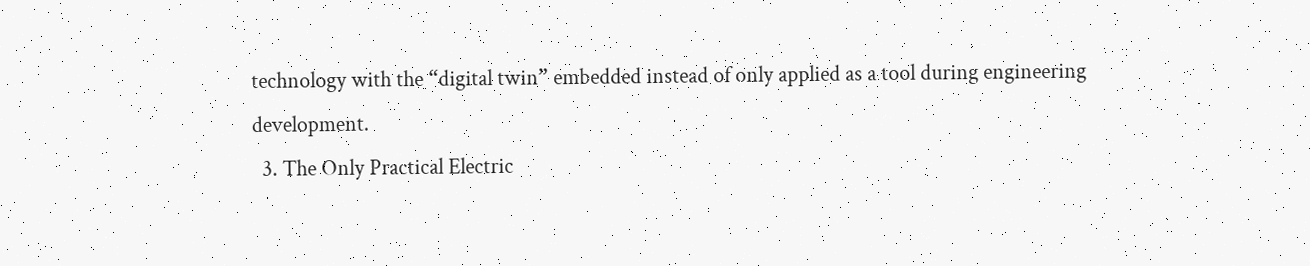technology with the “digital twin” embedded instead of only applied as a tool during engineering development.
  3. The Only Practical Electric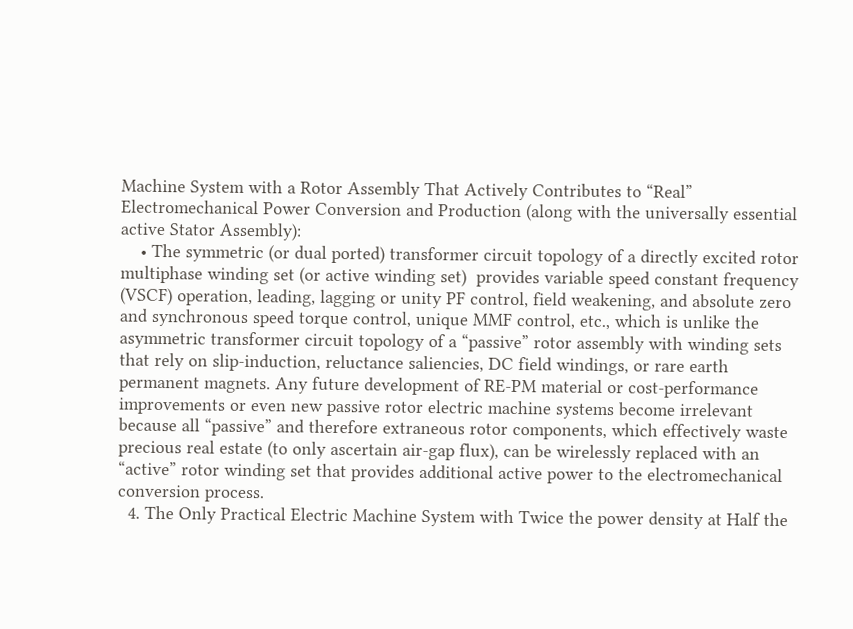Machine System with a Rotor Assembly That Actively Contributes to “Real” Electromechanical Power Conversion and Production (along with the universally essential active Stator Assembly):
    • The symmetric (or dual ported) transformer circuit topology of a directly excited rotor multiphase winding set (or active winding set)  provides variable speed constant frequency (VSCF) operation, leading, lagging or unity PF control, field weakening, and absolute zero and synchronous speed torque control, unique MMF control, etc., which is unlike the asymmetric transformer circuit topology of a “passive” rotor assembly with winding sets that rely on slip-induction, reluctance saliencies, DC field windings, or rare earth permanent magnets. Any future development of RE-PM material or cost-performance improvements or even new passive rotor electric machine systems become irrelevant because all “passive” and therefore extraneous rotor components, which effectively waste precious real estate (to only ascertain air-gap flux), can be wirelessly replaced with an “active” rotor winding set that provides additional active power to the electromechanical conversion process.
  4. The Only Practical Electric Machine System with Twice the power density at Half the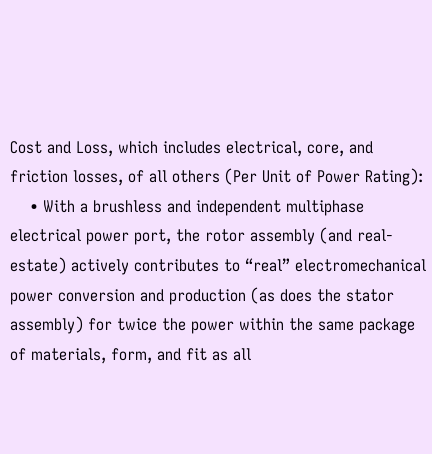Cost and Loss, which includes electrical, core, and friction losses, of all others (Per Unit of Power Rating):
    • With a brushless and independent multiphase electrical power port, the rotor assembly (and real-estate) actively contributes to “real” electromechanical power conversion and production (as does the stator assembly) for twice the power within the same package of materials, form, and fit as all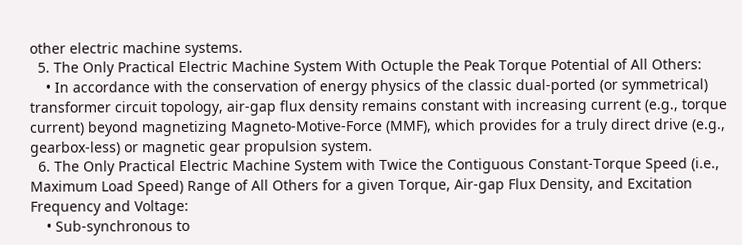other electric machine systems.
  5. The Only Practical Electric Machine System With Octuple the Peak Torque Potential of All Others:
    • In accordance with the conservation of energy physics of the classic dual-ported (or symmetrical) transformer circuit topology, air-gap flux density remains constant with increasing current (e.g., torque current) beyond magnetizing Magneto-Motive-Force (MMF), which provides for a truly direct drive (e.g., gearbox-less) or magnetic gear propulsion system.
  6. The Only Practical Electric Machine System with Twice the Contiguous Constant-Torque Speed (i.e., Maximum Load Speed) Range of All Others for a given Torque, Air-gap Flux Density, and Excitation Frequency and Voltage:
    • Sub-synchronous to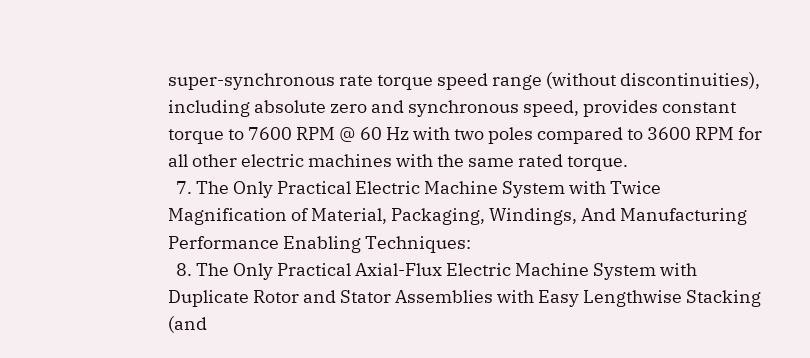super-synchronous rate torque speed range (without discontinuities), including absolute zero and synchronous speed, provides constant torque to 7600 RPM @ 60 Hz with two poles compared to 3600 RPM for all other electric machines with the same rated torque.
  7. The Only Practical Electric Machine System with Twice Magnification of Material, Packaging, Windings, And Manufacturing Performance Enabling Techniques:
  8. The Only Practical Axial-Flux Electric Machine System with Duplicate Rotor and Stator Assemblies with Easy Lengthwise Stacking (and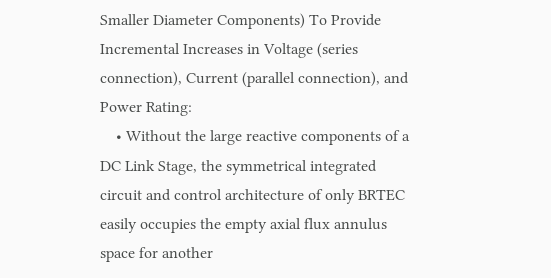Smaller Diameter Components) To Provide Incremental Increases in Voltage (series connection), Current (parallel connection), and Power Rating:
    • Without the large reactive components of a DC Link Stage, the symmetrical integrated circuit and control architecture of only BRTEC easily occupies the empty axial flux annulus space for another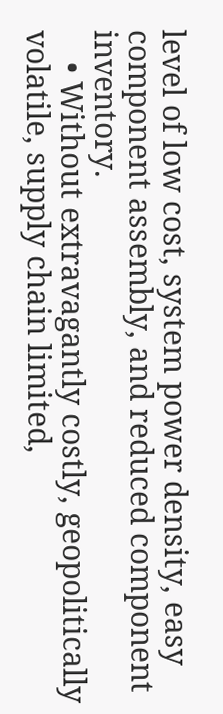level of low cost, system power density, easy component assembly, and reduced component inventory.
    • Without extravagantly costly, geopolitically volatile, supply chain limited,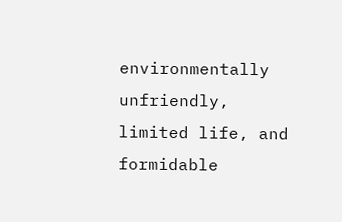environmentally unfriendly, limited life, and formidable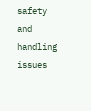safety and handling issues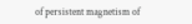of persistent magnetism of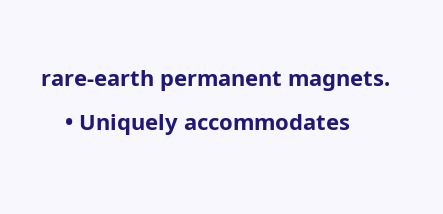rare-earth permanent magnets.
    • Uniquely accommodates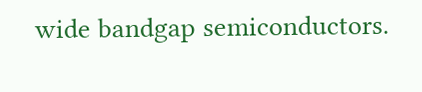wide bandgap semiconductors.